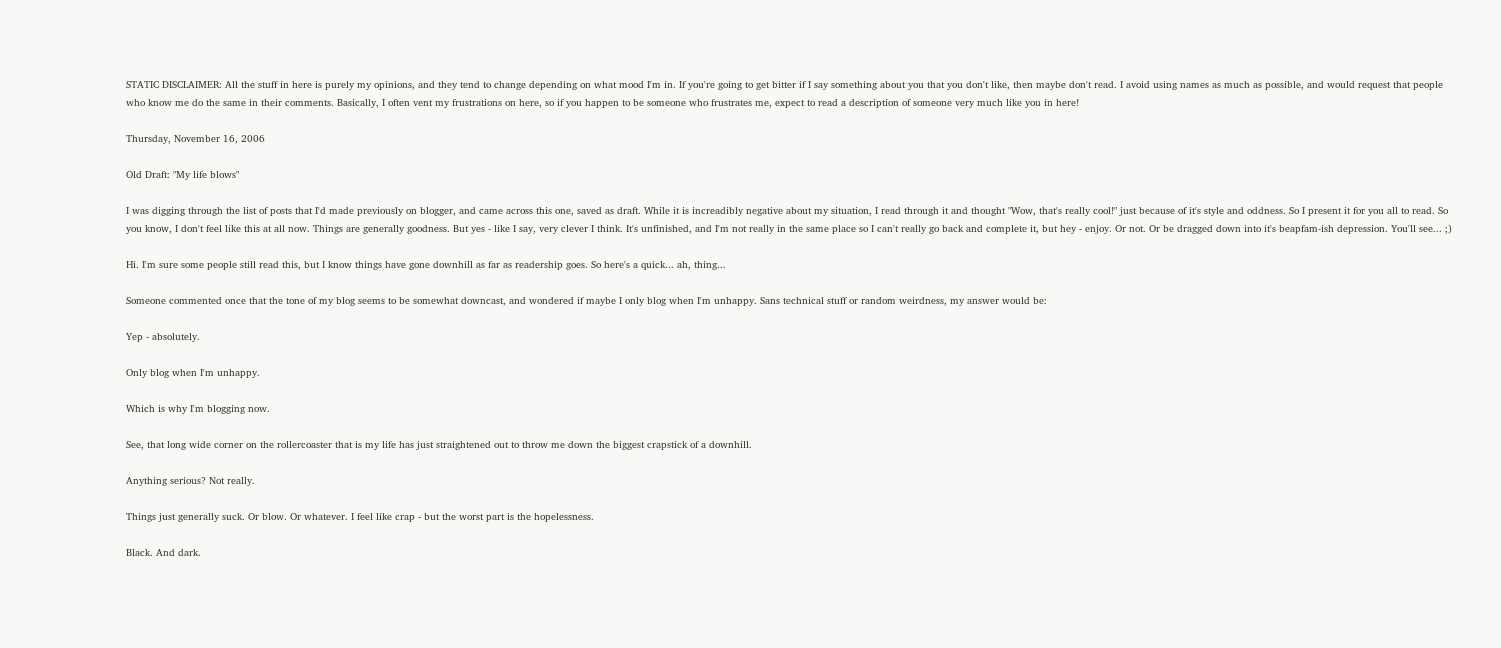STATIC DISCLAIMER: All the stuff in here is purely my opinions, and they tend to change depending on what mood I'm in. If you're going to get bitter if I say something about you that you don't like, then maybe don't read. I avoid using names as much as possible, and would request that people who know me do the same in their comments. Basically, I often vent my frustrations on here, so if you happen to be someone who frustrates me, expect to read a description of someone very much like you in here!

Thursday, November 16, 2006

Old Draft: "My life blows"

I was digging through the list of posts that I'd made previously on blogger, and came across this one, saved as draft. While it is increadibly negative about my situation, I read through it and thought "Wow, that's really cool!" just because of it's style and oddness. So I present it for you all to read. So you know, I don't feel like this at all now. Things are generally goodness. But yes - like I say, very clever I think. It's unfinished, and I'm not really in the same place so I can't really go back and complete it, but hey - enjoy. Or not. Or be dragged down into it's beapfam-ish depression. You'll see... ;)

Hi. I'm sure some people still read this, but I know things have gone downhill as far as readership goes. So here's a quick... ah, thing...

Someone commented once that the tone of my blog seems to be somewhat downcast, and wondered if maybe I only blog when I'm unhappy. Sans technical stuff or random weirdness, my answer would be:

Yep - absolutely.

Only blog when I'm unhappy.

Which is why I'm blogging now.

See, that long wide corner on the rollercoaster that is my life has just straightened out to throw me down the biggest crapstick of a downhill.

Anything serious? Not really.

Things just generally suck. Or blow. Or whatever. I feel like crap - but the worst part is the hopelessness.

Black. And dark.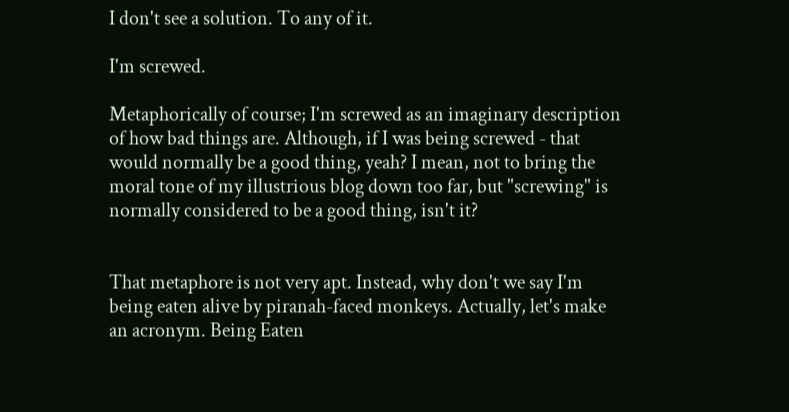I don't see a solution. To any of it.

I'm screwed.

Metaphorically of course; I'm screwed as an imaginary description of how bad things are. Although, if I was being screwed - that would normally be a good thing, yeah? I mean, not to bring the moral tone of my illustrious blog down too far, but "screwing" is normally considered to be a good thing, isn't it?


That metaphore is not very apt. Instead, why don't we say I'm being eaten alive by piranah-faced monkeys. Actually, let's make an acronym. Being Eaten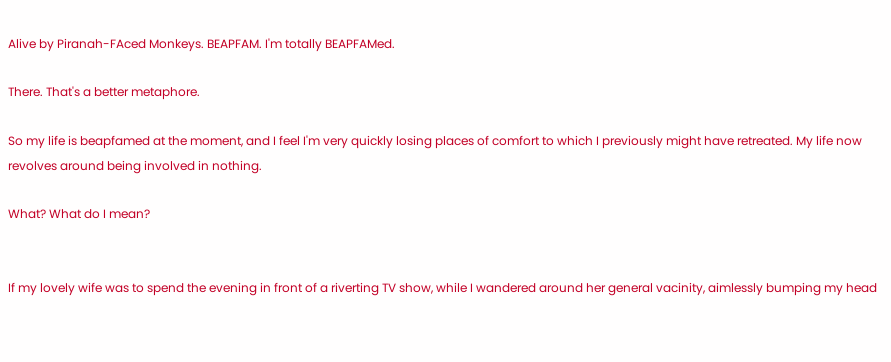Alive by Piranah-FAced Monkeys. BEAPFAM. I'm totally BEAPFAMed.

There. That's a better metaphore.

So my life is beapfamed at the moment, and I feel I'm very quickly losing places of comfort to which I previously might have retreated. My life now revolves around being involved in nothing.

What? What do I mean?


If my lovely wife was to spend the evening in front of a riverting TV show, while I wandered around her general vacinity, aimlessly bumping my head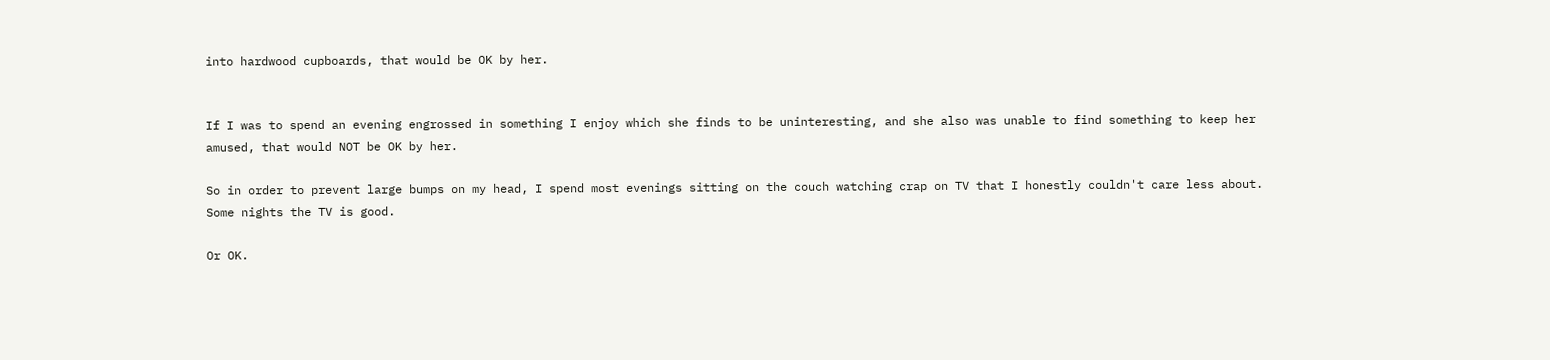into hardwood cupboards, that would be OK by her.


If I was to spend an evening engrossed in something I enjoy which she finds to be uninteresting, and she also was unable to find something to keep her amused, that would NOT be OK by her.

So in order to prevent large bumps on my head, I spend most evenings sitting on the couch watching crap on TV that I honestly couldn't care less about. Some nights the TV is good.

Or OK.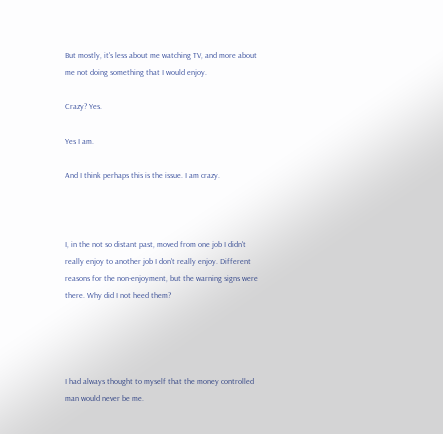But mostly, it's less about me watching TV, and more about me not doing something that I would enjoy.

Crazy? Yes.

Yes I am.

And I think perhaps this is the issue. I am crazy.



I, in the not so distant past, moved from one job I didn't really enjoy to another job I don't really enjoy. Different reasons for the non-enjoyment, but the warning signs were there. Why did I not heed them?




I had always thought to myself that the money controlled man would never be me.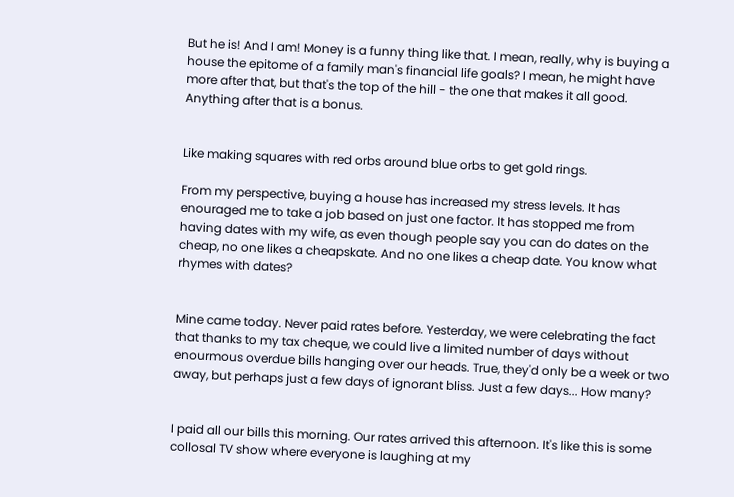But he is! And I am! Money is a funny thing like that. I mean, really, why is buying a house the epitome of a family man's financial life goals? I mean, he might have more after that, but that's the top of the hill - the one that makes it all good. Anything after that is a bonus.


Like making squares with red orbs around blue orbs to get gold rings.

From my perspective, buying a house has increased my stress levels. It has enouraged me to take a job based on just one factor. It has stopped me from having dates with my wife, as even though people say you can do dates on the cheap, no one likes a cheapskate. And no one likes a cheap date. You know what rhymes with dates?


Mine came today. Never paid rates before. Yesterday, we were celebrating the fact that thanks to my tax cheque, we could live a limited number of days without enourmous overdue bills hanging over our heads. True, they'd only be a week or two away, but perhaps just a few days of ignorant bliss. Just a few days... How many?


I paid all our bills this morning. Our rates arrived this afternoon. It's like this is some collosal TV show where everyone is laughing at my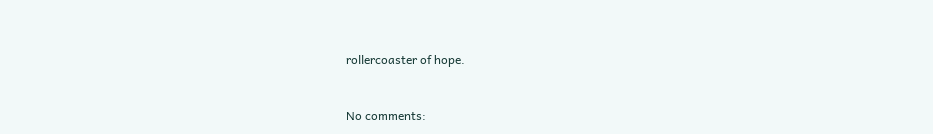rollercoaster of hope.


No comments: